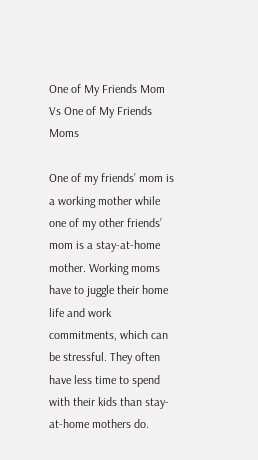One of My Friends Mom Vs One of My Friends Moms

One of my friends’ mom is a working mother while one of my other friends’ mom is a stay-at-home mother. Working moms have to juggle their home life and work commitments, which can be stressful. They often have less time to spend with their kids than stay-at-home mothers do.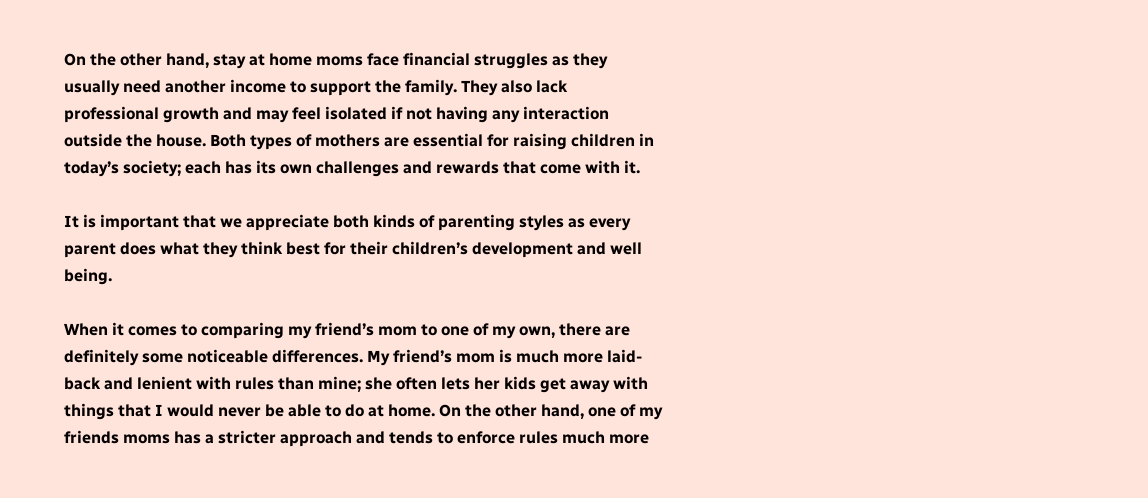On the other hand, stay at home moms face financial struggles as they usually need another income to support the family. They also lack professional growth and may feel isolated if not having any interaction outside the house. Both types of mothers are essential for raising children in today’s society; each has its own challenges and rewards that come with it.

It is important that we appreciate both kinds of parenting styles as every parent does what they think best for their children’s development and well being.

When it comes to comparing my friend’s mom to one of my own, there are definitely some noticeable differences. My friend’s mom is much more laid-back and lenient with rules than mine; she often lets her kids get away with things that I would never be able to do at home. On the other hand, one of my friends moms has a stricter approach and tends to enforce rules much more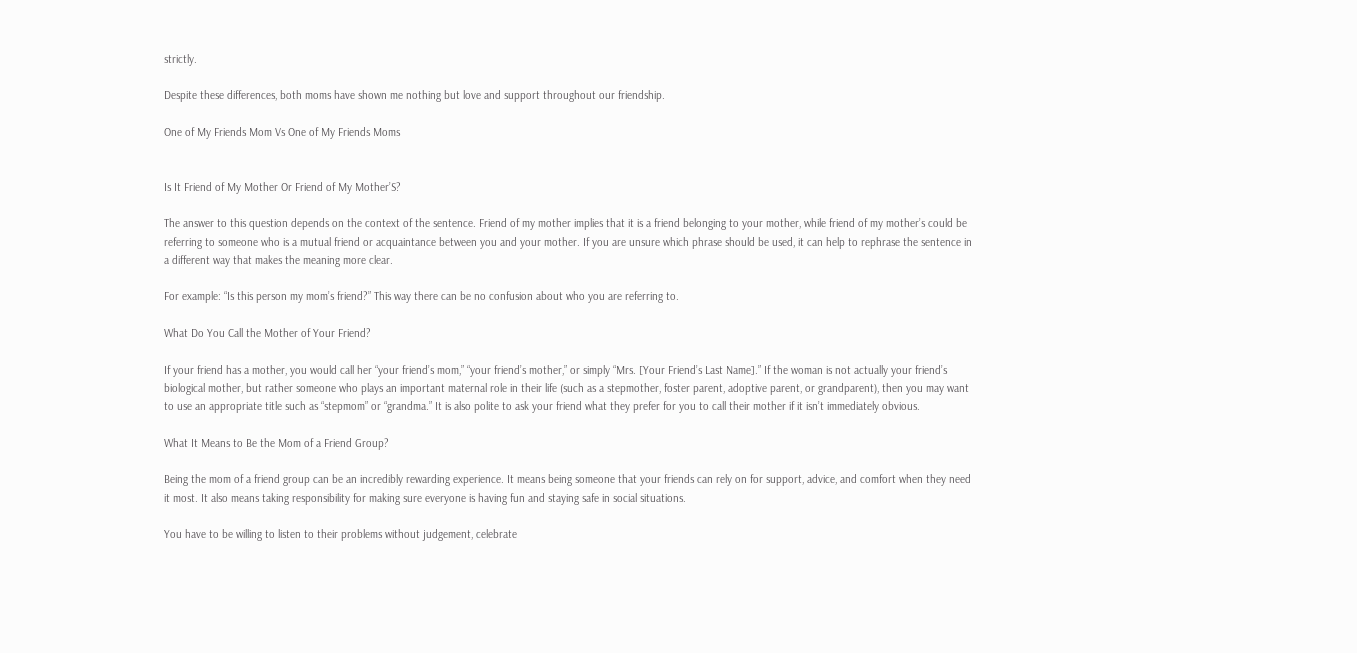strictly.

Despite these differences, both moms have shown me nothing but love and support throughout our friendship.

One of My Friends Mom Vs One of My Friends Moms


Is It Friend of My Mother Or Friend of My Mother’S?

The answer to this question depends on the context of the sentence. Friend of my mother implies that it is a friend belonging to your mother, while friend of my mother’s could be referring to someone who is a mutual friend or acquaintance between you and your mother. If you are unsure which phrase should be used, it can help to rephrase the sentence in a different way that makes the meaning more clear.

For example: “Is this person my mom’s friend?” This way there can be no confusion about who you are referring to.

What Do You Call the Mother of Your Friend?

If your friend has a mother, you would call her “your friend’s mom,” “your friend’s mother,” or simply “Mrs. [Your Friend’s Last Name].” If the woman is not actually your friend’s biological mother, but rather someone who plays an important maternal role in their life (such as a stepmother, foster parent, adoptive parent, or grandparent), then you may want to use an appropriate title such as “stepmom” or “grandma.” It is also polite to ask your friend what they prefer for you to call their mother if it isn’t immediately obvious.

What It Means to Be the Mom of a Friend Group?

Being the mom of a friend group can be an incredibly rewarding experience. It means being someone that your friends can rely on for support, advice, and comfort when they need it most. It also means taking responsibility for making sure everyone is having fun and staying safe in social situations.

You have to be willing to listen to their problems without judgement, celebrate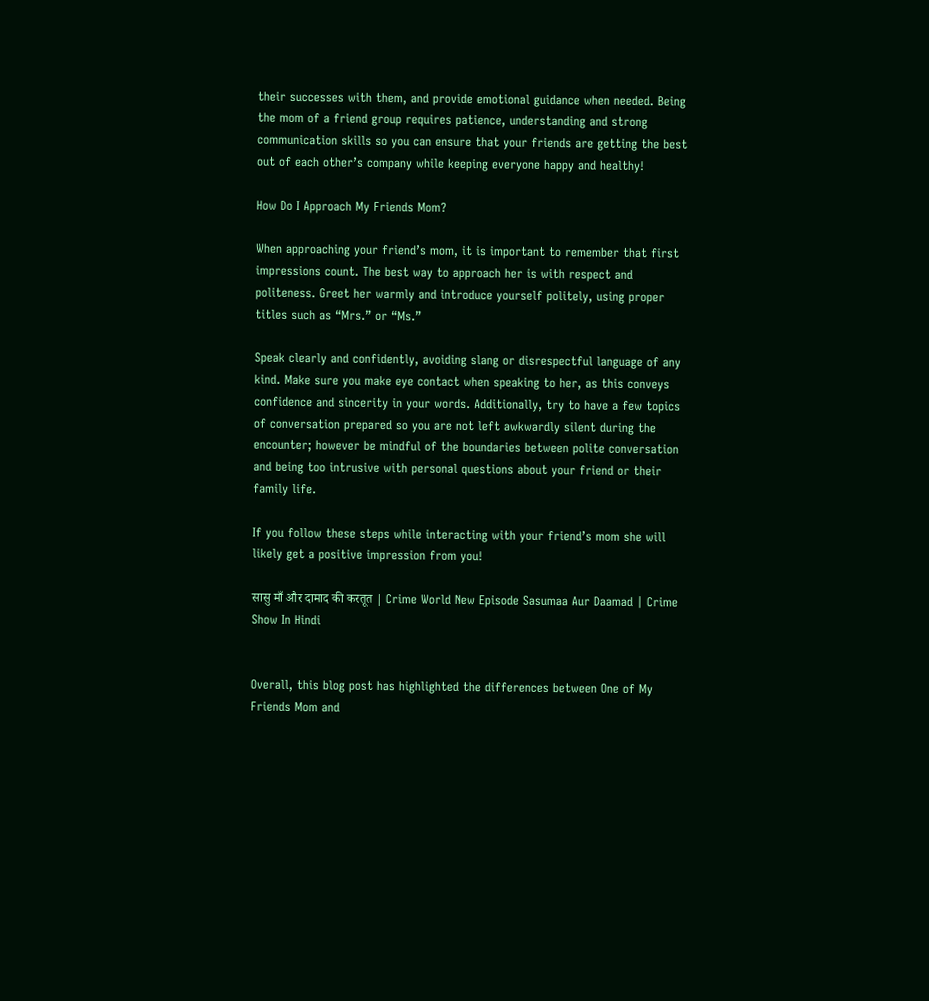their successes with them, and provide emotional guidance when needed. Being the mom of a friend group requires patience, understanding and strong communication skills so you can ensure that your friends are getting the best out of each other’s company while keeping everyone happy and healthy!

How Do I Approach My Friends Mom?

When approaching your friend’s mom, it is important to remember that first impressions count. The best way to approach her is with respect and politeness. Greet her warmly and introduce yourself politely, using proper titles such as “Mrs.” or “Ms.”

Speak clearly and confidently, avoiding slang or disrespectful language of any kind. Make sure you make eye contact when speaking to her, as this conveys confidence and sincerity in your words. Additionally, try to have a few topics of conversation prepared so you are not left awkwardly silent during the encounter; however be mindful of the boundaries between polite conversation and being too intrusive with personal questions about your friend or their family life.

If you follow these steps while interacting with your friend’s mom she will likely get a positive impression from you!

सासु माँ और दामाद की करतूत | Crime World New Episode Sasumaa Aur Daamad | Crime Show In Hindi


Overall, this blog post has highlighted the differences between One of My Friends Mom and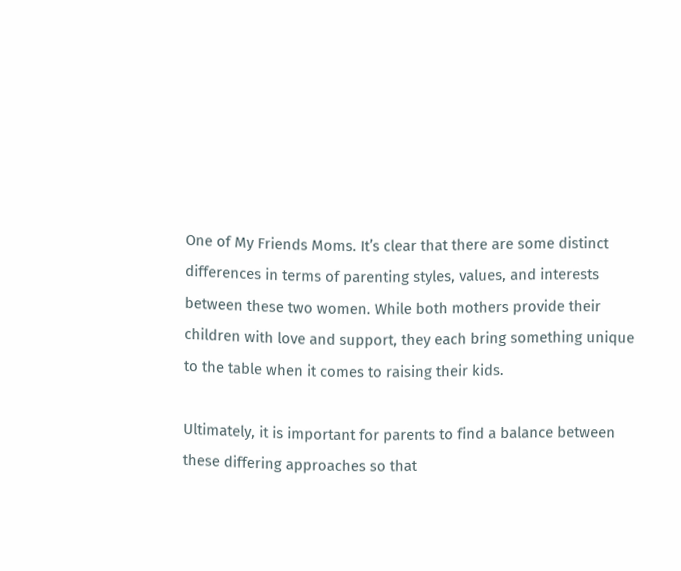One of My Friends Moms. It’s clear that there are some distinct differences in terms of parenting styles, values, and interests between these two women. While both mothers provide their children with love and support, they each bring something unique to the table when it comes to raising their kids.

Ultimately, it is important for parents to find a balance between these differing approaches so that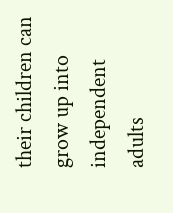their children can grow up into independent adults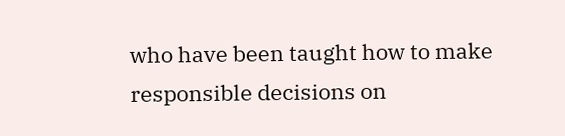who have been taught how to make responsible decisions on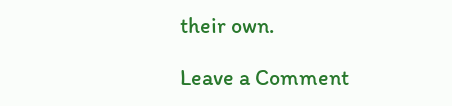their own.

Leave a Comment